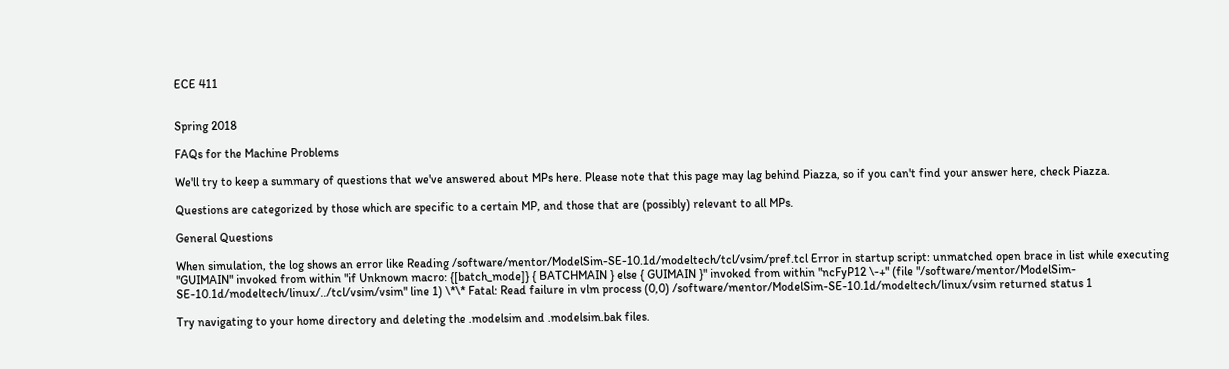ECE 411


Spring 2018

FAQs for the Machine Problems

We'll try to keep a summary of questions that we've answered about MPs here. Please note that this page may lag behind Piazza, so if you can't find your answer here, check Piazza.

Questions are categorized by those which are specific to a certain MP, and those that are (possibly) relevant to all MPs.

General Questions

When simulation, the log shows an error like Reading /software/mentor/ModelSim-SE-10.1d/modeltech/tcl/vsim/pref.tcl Error in startup script: unmatched open brace in list while executing "GUIMAIN" invoked from within "if Unknown macro: {[batch_mode]} { BATCHMAIN } else { GUIMAIN }" invoked from within "ncFyP12 \-+" (file "/software/mentor/ModelSim-SE-10.1d/modeltech/linux/../tcl/vsim/vsim" line 1) \*\* Fatal: Read failure in vlm process (0,0) /software/mentor/ModelSim-SE-10.1d/modeltech/linux/vsim returned status 1

Try navigating to your home directory and deleting the .modelsim and .modelsim.bak files.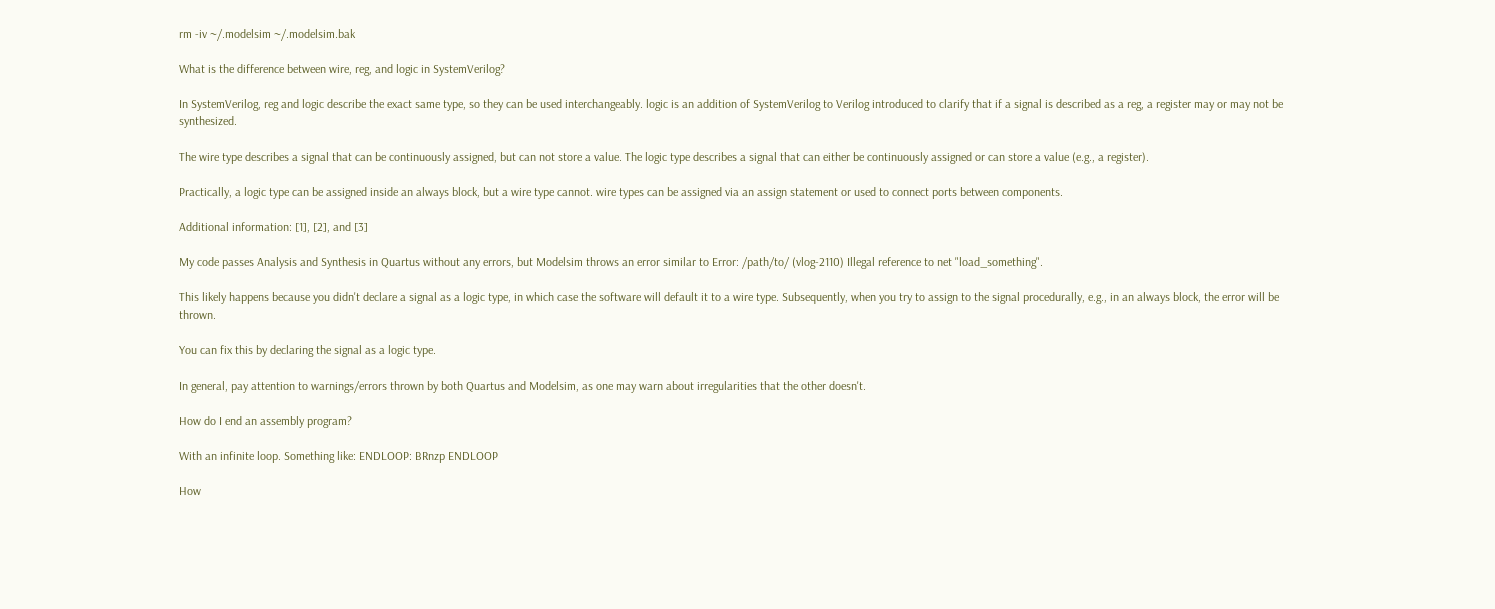rm -iv ~/.modelsim ~/.modelsim.bak

What is the difference between wire, reg, and logic in SystemVerilog?

In SystemVerilog, reg and logic describe the exact same type, so they can be used interchangeably. logic is an addition of SystemVerilog to Verilog introduced to clarify that if a signal is described as a reg, a register may or may not be synthesized.

The wire type describes a signal that can be continuously assigned, but can not store a value. The logic type describes a signal that can either be continuously assigned or can store a value (e.g., a register).

Practically, a logic type can be assigned inside an always block, but a wire type cannot. wire types can be assigned via an assign statement or used to connect ports between components.

Additional information: [1], [2], and [3]

My code passes Analysis and Synthesis in Quartus without any errors, but Modelsim throws an error similar to Error: /path/to/ (vlog-2110) Illegal reference to net "load_something".

This likely happens because you didn't declare a signal as a logic type, in which case the software will default it to a wire type. Subsequently, when you try to assign to the signal procedurally, e.g., in an always block, the error will be thrown.

You can fix this by declaring the signal as a logic type.

In general, pay attention to warnings/errors thrown by both Quartus and Modelsim, as one may warn about irregularities that the other doesn't.

How do I end an assembly program?

With an infinite loop. Something like: ENDLOOP: BRnzp ENDLOOP

How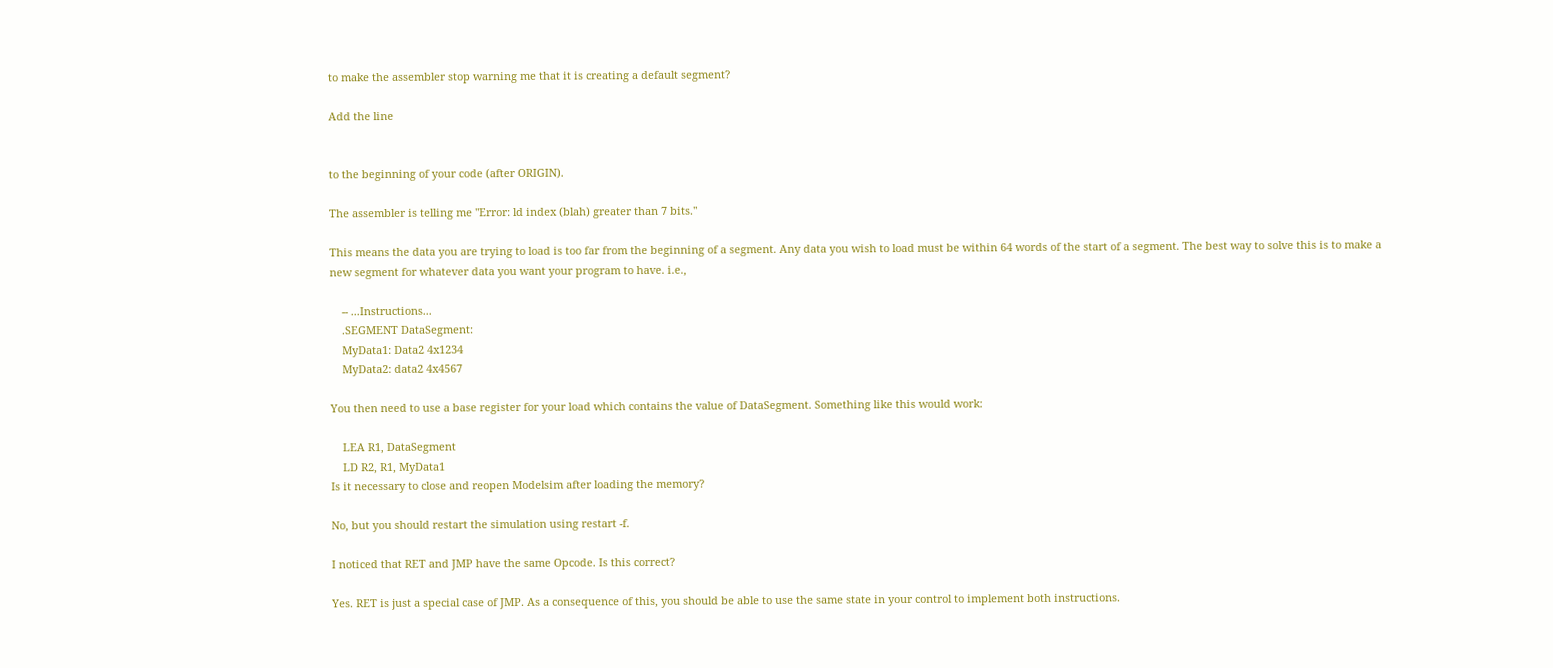to make the assembler stop warning me that it is creating a default segment?

Add the line


to the beginning of your code (after ORIGIN).

The assembler is telling me "Error: ld index (blah) greater than 7 bits."

This means the data you are trying to load is too far from the beginning of a segment. Any data you wish to load must be within 64 words of the start of a segment. The best way to solve this is to make a new segment for whatever data you want your program to have. i.e.,

    -- ...Instructions...
    .SEGMENT DataSegment:
    MyData1: Data2 4x1234
    MyData2: data2 4x4567

You then need to use a base register for your load which contains the value of DataSegment. Something like this would work:

    LEA R1, DataSegment
    LD R2, R1, MyData1
Is it necessary to close and reopen Modelsim after loading the memory?

No, but you should restart the simulation using restart -f.

I noticed that RET and JMP have the same Opcode. Is this correct?

Yes. RET is just a special case of JMP. As a consequence of this, you should be able to use the same state in your control to implement both instructions.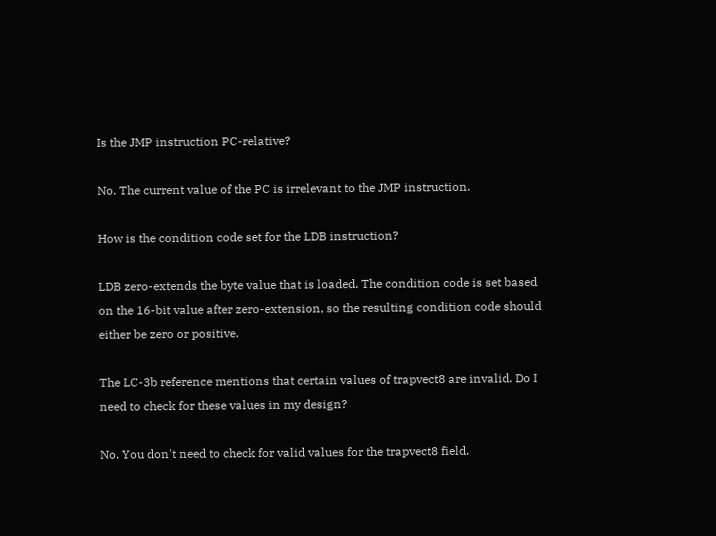Is the JMP instruction PC-relative?

No. The current value of the PC is irrelevant to the JMP instruction.

How is the condition code set for the LDB instruction?

LDB zero-extends the byte value that is loaded. The condition code is set based on the 16-bit value after zero-extension, so the resulting condition code should either be zero or positive.

The LC-3b reference mentions that certain values of trapvect8 are invalid. Do I need to check for these values in my design?

No. You don't need to check for valid values for the trapvect8 field.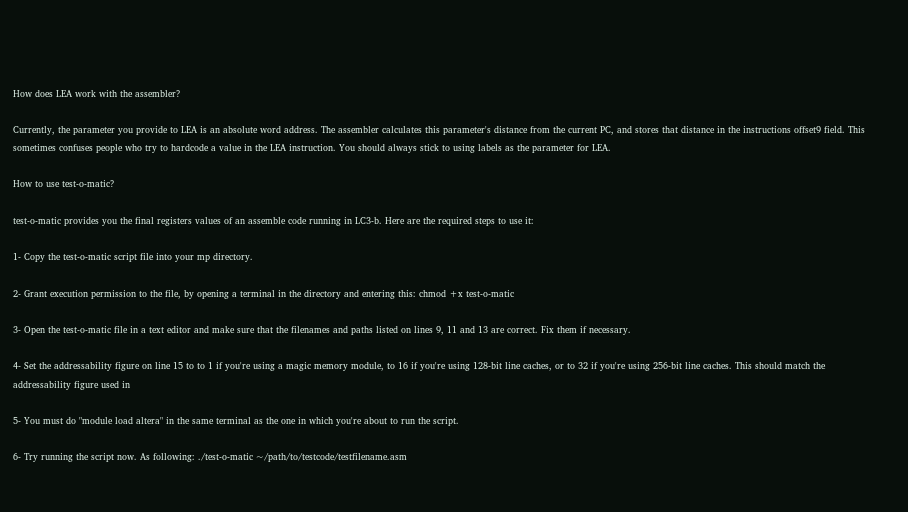How does LEA work with the assembler?

Currently, the parameter you provide to LEA is an absolute word address. The assembler calculates this parameter's distance from the current PC, and stores that distance in the instructions offset9 field. This sometimes confuses people who try to hardcode a value in the LEA instruction. You should always stick to using labels as the parameter for LEA.

How to use test-o-matic?

test-o-matic provides you the final registers values of an assemble code running in LC3-b. Here are the required steps to use it:

1- Copy the test-o-matic script file into your mp directory.

2- Grant execution permission to the file, by opening a terminal in the directory and entering this: chmod +x test-o-matic

3- Open the test-o-matic file in a text editor and make sure that the filenames and paths listed on lines 9, 11 and 13 are correct. Fix them if necessary.

4- Set the addressability figure on line 15 to to 1 if you're using a magic memory module, to 16 if you're using 128-bit line caches, or to 32 if you're using 256-bit line caches. This should match the addressability figure used in

5- You must do "module load altera" in the same terminal as the one in which you're about to run the script.

6- Try running the script now. As following: ./test-o-matic ~/path/to/testcode/testfilename.asm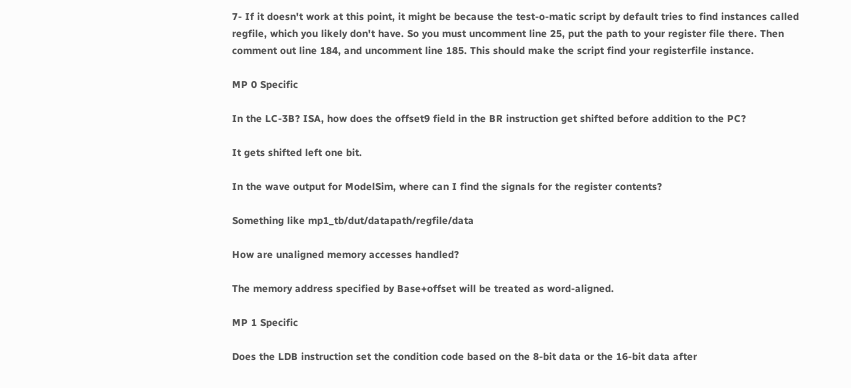7- If it doesn't work at this point, it might be because the test-o-matic script by default tries to find instances called regfile, which you likely don't have. So you must uncomment line 25, put the path to your register file there. Then comment out line 184, and uncomment line 185. This should make the script find your registerfile instance.

MP 0 Specific

In the LC-3B? ISA, how does the offset9 field in the BR instruction get shifted before addition to the PC?

It gets shifted left one bit.

In the wave output for ModelSim, where can I find the signals for the register contents?

Something like mp1_tb/dut/datapath/regfile/data

How are unaligned memory accesses handled?

The memory address specified by Base+offset will be treated as word-aligned.

MP 1 Specific

Does the LDB instruction set the condition code based on the 8-bit data or the 16-bit data after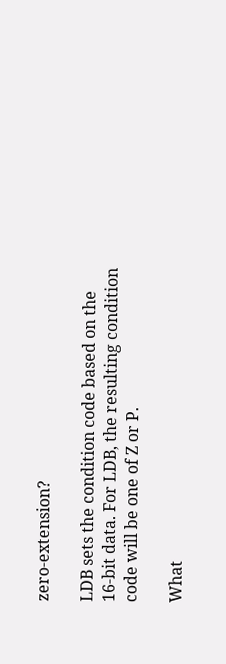zero-extension?

LDB sets the condition code based on the 16-bit data. For LDB, the resulting condition code will be one of Z or P.

What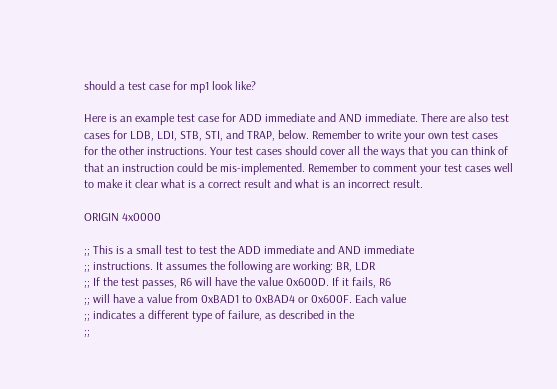should a test case for mp1 look like?

Here is an example test case for ADD immediate and AND immediate. There are also test cases for LDB, LDI, STB, STI, and TRAP, below. Remember to write your own test cases for the other instructions. Your test cases should cover all the ways that you can think of that an instruction could be mis-implemented. Remember to comment your test cases well to make it clear what is a correct result and what is an incorrect result.

ORIGIN 4x0000

;; This is a small test to test the ADD immediate and AND immediate
;; instructions. It assumes the following are working: BR, LDR
;; If the test passes, R6 will have the value 0x600D. If it fails, R6
;; will have a value from 0xBAD1 to 0xBAD4 or 0x600F. Each value
;; indicates a different type of failure, as described in the
;;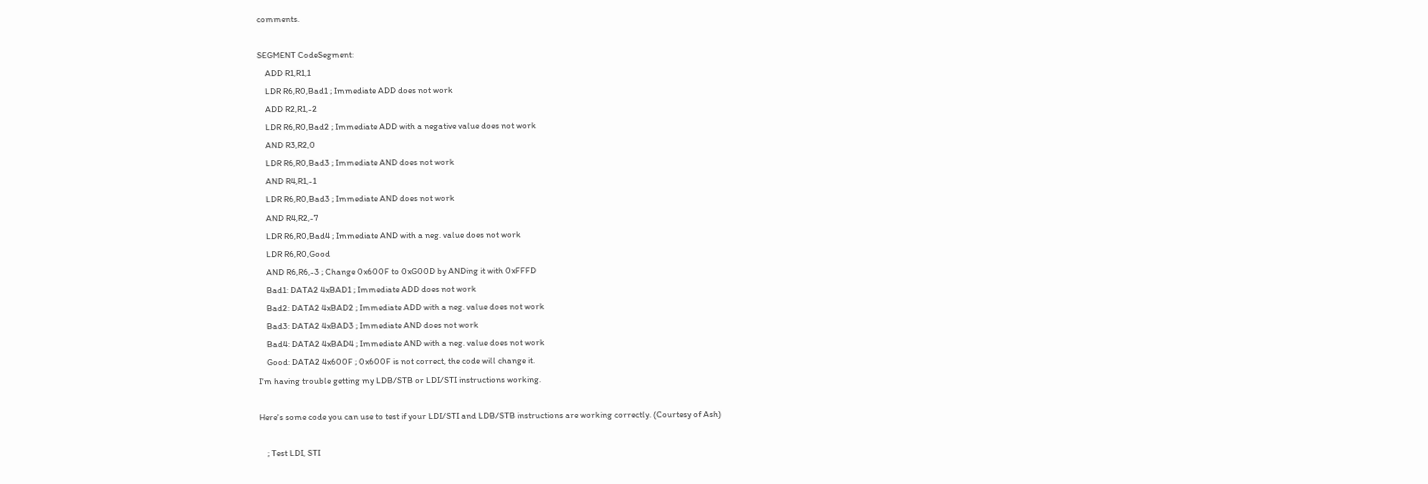comments.

SEGMENT CodeSegment:
    ADD R1,R1,1
    LDR R6,R0,Bad1 ; Immediate ADD does not work
    ADD R2,R1,-2
    LDR R6,R0,Bad2 ; Immediate ADD with a negative value does not work
    AND R3,R2,0
    LDR R6,R0,Bad3 ; Immediate AND does not work
    AND R4,R1,-1
    LDR R6,R0,Bad3 ; Immediate AND does not work
    AND R4,R2,-7
    LDR R6,R0,Bad4 ; Immediate AND with a neg. value does not work
    LDR R6,R0,Good
    AND R6,R6,-3 ; Change 0x600F to 0xG00D by ANDing it with 0xFFFD
    Bad1: DATA2 4xBAD1 ; Immediate ADD does not work
    Bad2: DATA2 4xBAD2 ; Immediate ADD with a neg. value does not work
    Bad3: DATA2 4xBAD3 ; Immediate AND does not work
    Bad4: DATA2 4xBAD4 ; Immediate AND with a neg. value does not work
    Good: DATA2 4x600F ; 0x600F is not correct, the code will change it.
I'm having trouble getting my LDB/STB or LDI/STI instructions working.

Here's some code you can use to test if your LDI/STI and LDB/STB instructions are working correctly. (Courtesy of Ash)

    ; Test LDI, STI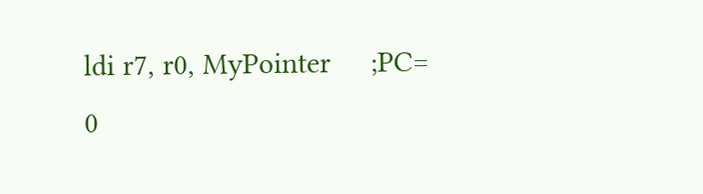ldi r7, r0, MyPointer     ;PC= 0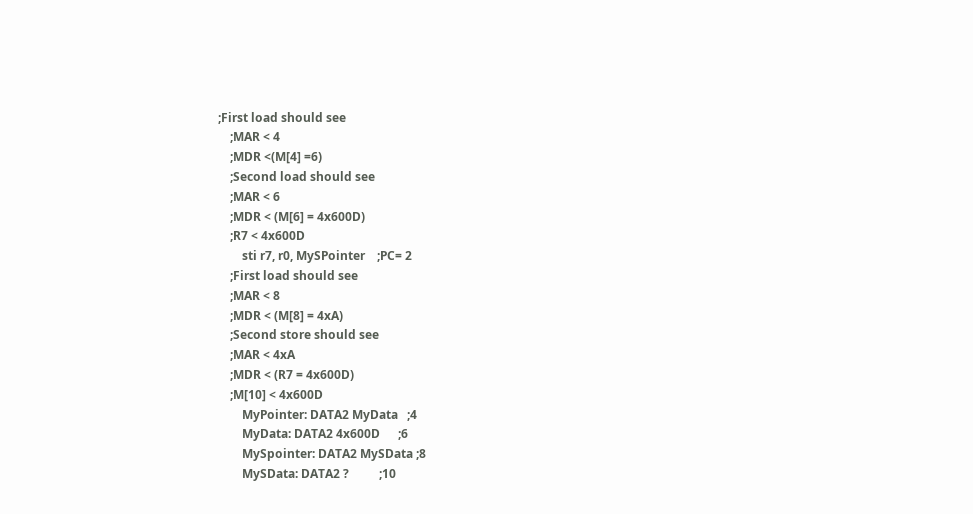;First load should see
    ;MAR < 4
    ;MDR <(M[4] =6)
    ;Second load should see
    ;MAR < 6
    ;MDR < (M[6] = 4x600D)
    ;R7 < 4x600D
        sti r7, r0, MySPointer    ;PC= 2
    ;First load should see
    ;MAR < 8
    ;MDR < (M[8] = 4xA)
    ;Second store should see
    ;MAR < 4xA
    ;MDR < (R7 = 4x600D)
    ;M[10] < 4x600D
        MyPointer: DATA2 MyData   ;4
        MyData: DATA2 4x600D      ;6
        MySpointer: DATA2 MySData ;8
        MySData: DATA2 ?          ;10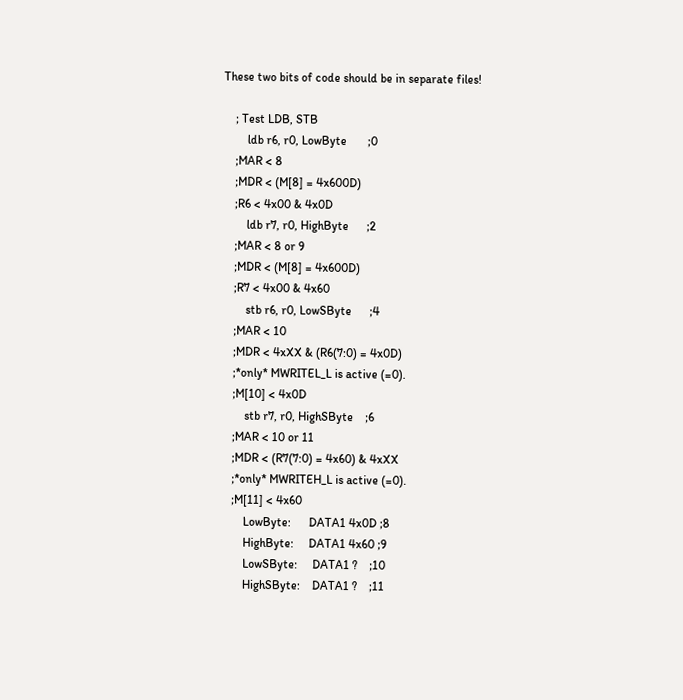These two bits of code should be in separate files!

    ; Test LDB, STB
        ldb r6, r0, LowByte       ;0
    ;MAR < 8
    ;MDR < (M[8] = 4x600D)
    ;R6 < 4x00 & 4x0D
        ldb r7, r0, HighByte      ;2
    ;MAR < 8 or 9
    ;MDR < (M[8] = 4x600D)
    ;R7 < 4x00 & 4x60
        stb r6, r0, LowSByte      ;4
    ;MAR < 10
    ;MDR < 4xXX & (R6(7:0) = 4x0D)
    ;*only* MWRITEL_L is active (=0).
    ;M[10] < 4x0D
        stb r7, r0, HighSByte    ;6
    ;MAR < 10 or 11
    ;MDR < (R7(7:0) = 4x60) & 4xXX
    ;*only* MWRITEH_L is active (=0).
    ;M[11] < 4x60
        LowByte:      DATA1 4x0D ;8
        HighByte:     DATA1 4x60 ;9
        LowSByte:     DATA1 ?    ;10
        HighSByte:    DATA1 ?    ;11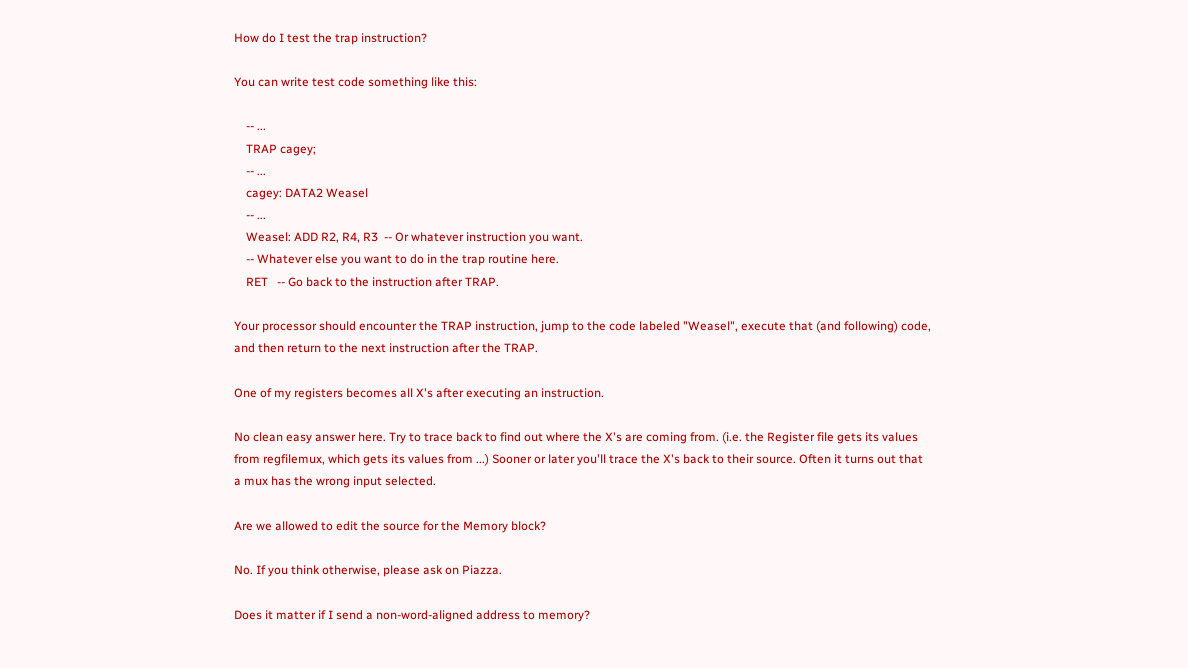How do I test the trap instruction?

You can write test code something like this:

    -- ...
    TRAP cagey;
    -- ...
    cagey: DATA2 Weasel
    -- ...
    Weasel: ADD R2, R4, R3  -- Or whatever instruction you want.
    -- Whatever else you want to do in the trap routine here.
    RET   -- Go back to the instruction after TRAP.

Your processor should encounter the TRAP instruction, jump to the code labeled "Weasel", execute that (and following) code, and then return to the next instruction after the TRAP.

One of my registers becomes all X's after executing an instruction.

No clean easy answer here. Try to trace back to find out where the X's are coming from. (i.e. the Register file gets its values from regfilemux, which gets its values from ...) Sooner or later you'll trace the X's back to their source. Often it turns out that a mux has the wrong input selected.

Are we allowed to edit the source for the Memory block?

No. If you think otherwise, please ask on Piazza.

Does it matter if I send a non-word-aligned address to memory?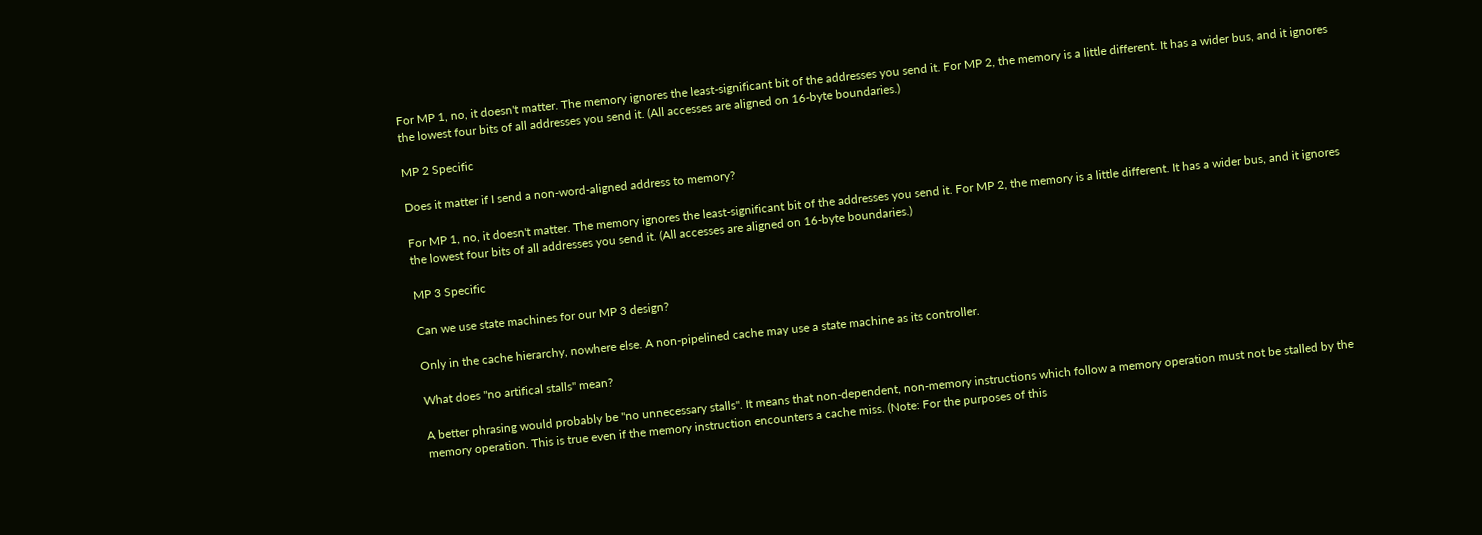For MP 1, no, it doesn't matter. The memory ignores the least-significant bit of the addresses you send it. For MP 2, the memory is a little different. It has a wider bus, and it ignores the lowest four bits of all addresses you send it. (All accesses are aligned on 16-byte boundaries.)

MP 2 Specific

Does it matter if I send a non-word-aligned address to memory?

For MP 1, no, it doesn't matter. The memory ignores the least-significant bit of the addresses you send it. For MP 2, the memory is a little different. It has a wider bus, and it ignores the lowest four bits of all addresses you send it. (All accesses are aligned on 16-byte boundaries.)

MP 3 Specific

Can we use state machines for our MP 3 design?

Only in the cache hierarchy, nowhere else. A non-pipelined cache may use a state machine as its controller.

What does "no artifical stalls" mean?

A better phrasing would probably be "no unnecessary stalls". It means that non-dependent, non-memory instructions which follow a memory operation must not be stalled by the memory operation. This is true even if the memory instruction encounters a cache miss. (Note: For the purposes of this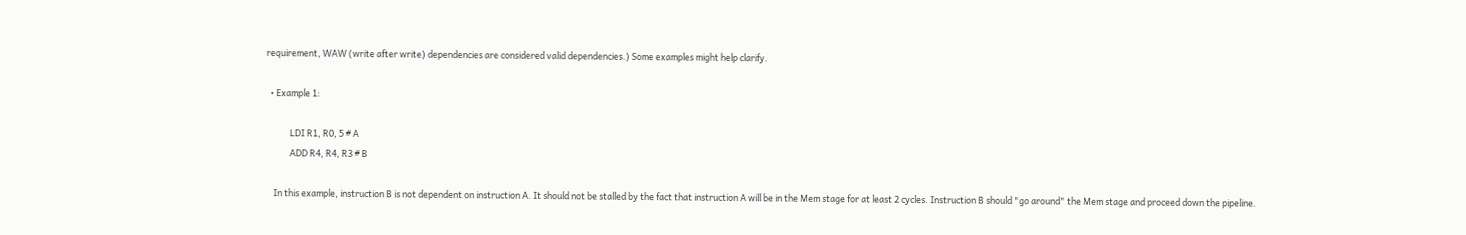requirement, WAW (write after write) dependencies are considered valid dependencies.) Some examples might help clarify.

  • Example 1:

            LDI R1, R0, 5 # A
            ADD R4, R4, R3 # B

    In this example, instruction B is not dependent on instruction A. It should not be stalled by the fact that instruction A will be in the Mem stage for at least 2 cycles. Instruction B should "go around" the Mem stage and proceed down the pipeline.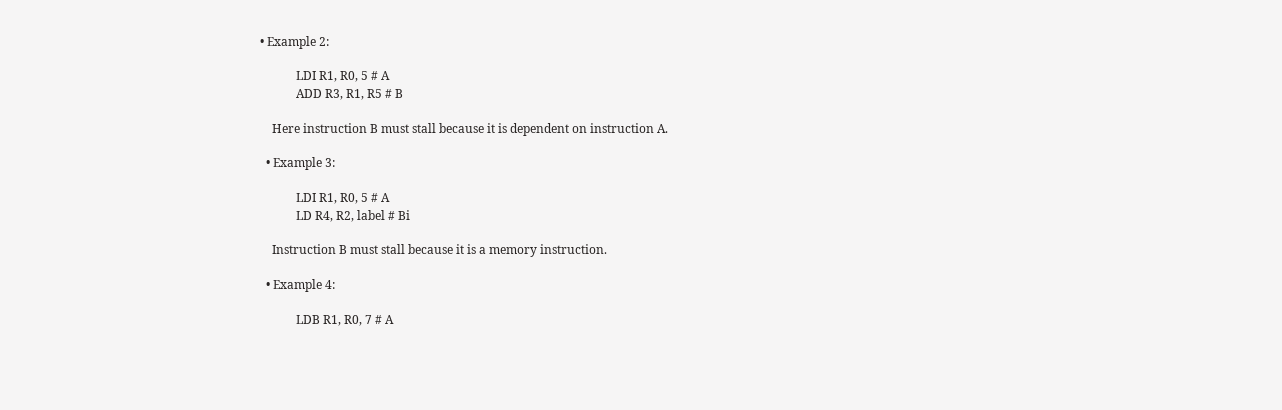• Example 2:

            LDI R1, R0, 5 # A
            ADD R3, R1, R5 # B

    Here instruction B must stall because it is dependent on instruction A.

  • Example 3:

            LDI R1, R0, 5 # A
            LD R4, R2, label # Bi

    Instruction B must stall because it is a memory instruction.

  • Example 4:

            LDB R1, R0, 7 # A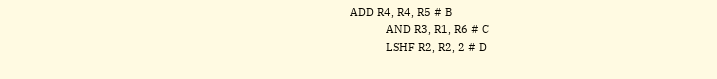ADD R4, R4, R5 # B
            AND R3, R1, R6 # C
            LSHF R2, R2, 2 # D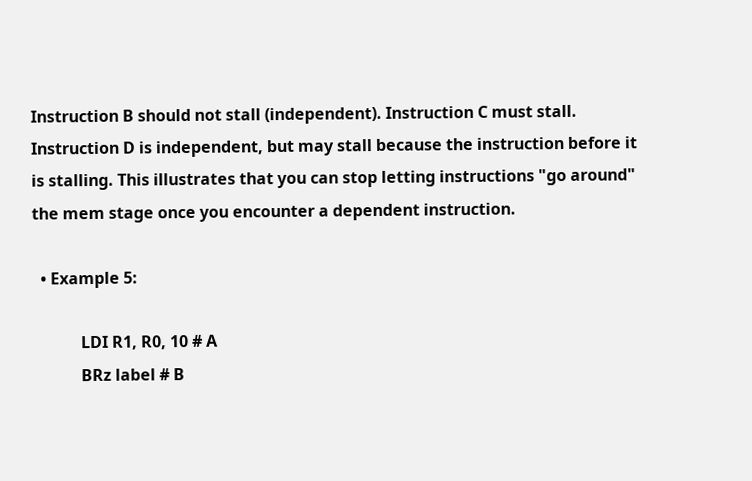Instruction B should not stall (independent). Instruction C must stall. Instruction D is independent, but may stall because the instruction before it is stalling. This illustrates that you can stop letting instructions "go around" the mem stage once you encounter a dependent instruction.

  • Example 5:

            LDI R1, R0, 10 # A
            BRz label # B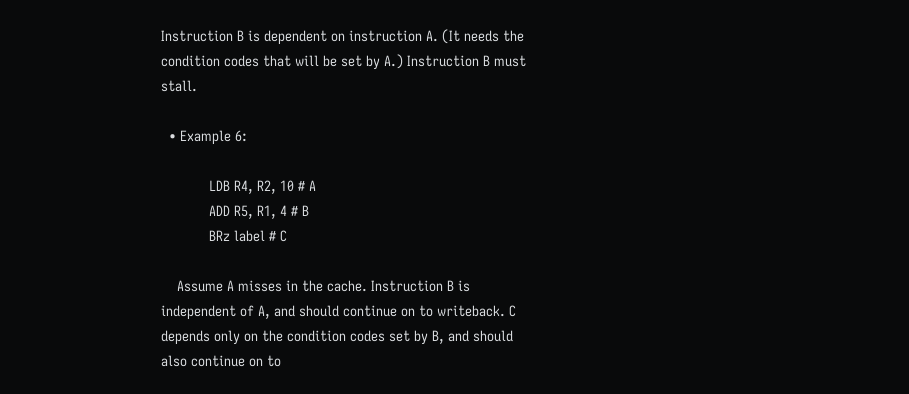Instruction B is dependent on instruction A. (It needs the condition codes that will be set by A.) Instruction B must stall.

  • Example 6:

            LDB R4, R2, 10 # A
            ADD R5, R1, 4 # B
            BRz label # C

    Assume A misses in the cache. Instruction B is independent of A, and should continue on to writeback. C depends only on the condition codes set by B, and should also continue on to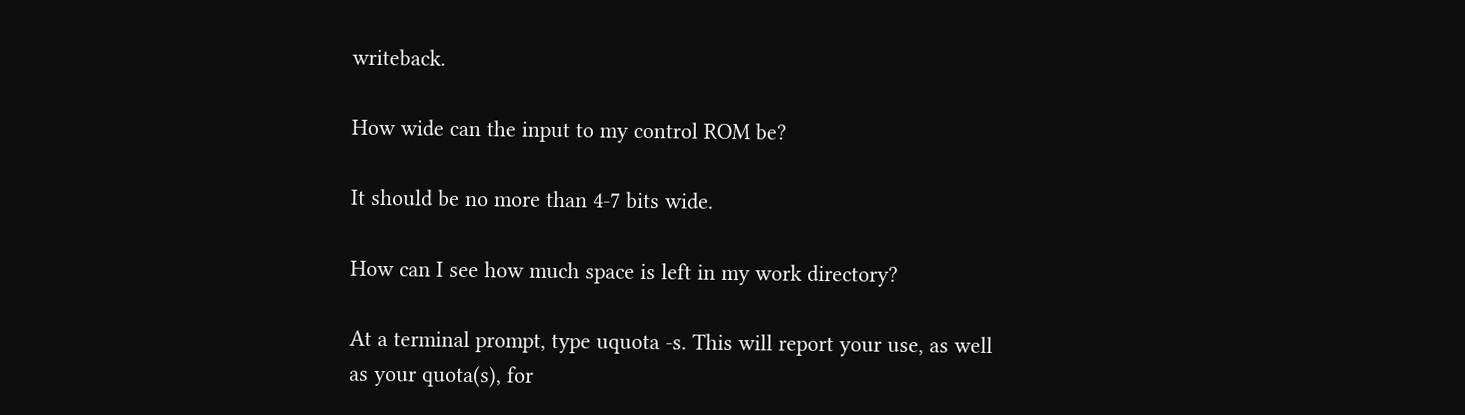writeback.

How wide can the input to my control ROM be?

It should be no more than 4-7 bits wide.

How can I see how much space is left in my work directory?

At a terminal prompt, type uquota -s. This will report your use, as well as your quota(s), for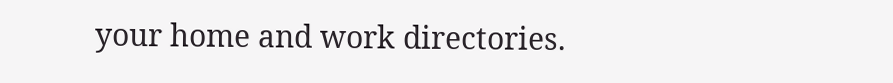your home and work directories.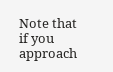Note that if you approach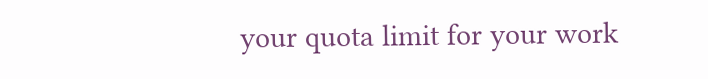your quota limit for your work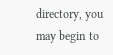directory, you may begin to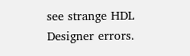see strange HDL Designer errors.